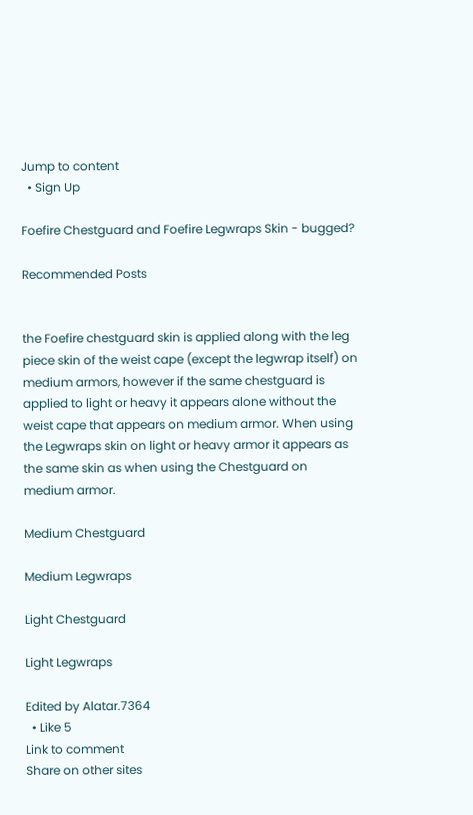Jump to content
  • Sign Up

Foefire Chestguard and Foefire Legwraps Skin - bugged?

Recommended Posts


the Foefire chestguard skin is applied along with the leg piece skin of the weist cape (except the legwrap itself) on medium armors, however if the same chestguard is applied to light or heavy it appears alone without the weist cape that appears on medium armor. When using the Legwraps skin on light or heavy armor it appears as the same skin as when using the Chestguard on medium armor.

Medium Chestguard

Medium Legwraps

Light Chestguard

Light Legwraps

Edited by Alatar.7364
  • Like 5
Link to comment
Share on other sites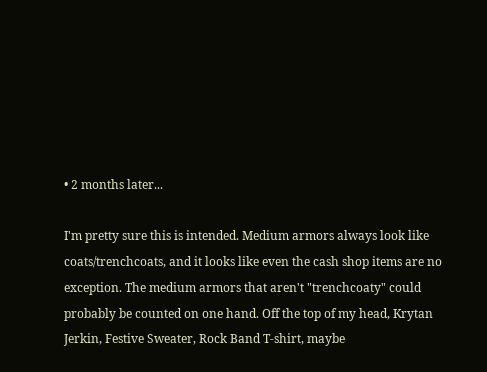• 2 months later...

I'm pretty sure this is intended. Medium armors always look like coats/trenchcoats, and it looks like even the cash shop items are no exception. The medium armors that aren't "trenchcoaty" could probably be counted on one hand. Off the top of my head, Krytan Jerkin, Festive Sweater, Rock Band T-shirt, maybe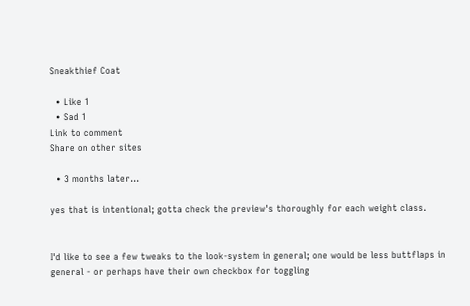Sneakthief Coat

  • Like 1
  • Sad 1
Link to comment
Share on other sites

  • 3 months later...

yes that is intentional; gotta check the preview's thoroughly for each weight class.


I'd like to see a few tweaks to the look-system in general; one would be less buttflaps in general - or perhaps have their own checkbox for toggling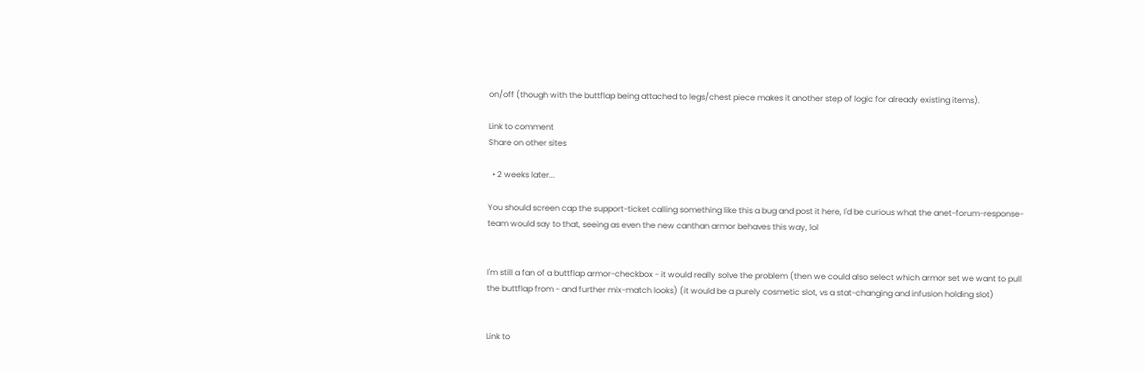on/off (though with the buttflap being attached to legs/chest piece makes it another step of logic for already existing items).

Link to comment
Share on other sites

  • 2 weeks later...

You should screen cap the support-ticket calling something like this a bug and post it here, I'd be curious what the anet-forum-response-team would say to that, seeing as even the new canthan armor behaves this way, lol


I'm still a fan of a buttflap armor-checkbox - it would really solve the problem (then we could also select which armor set we want to pull the buttflap from - and further mix-match looks) (it would be a purely cosmetic slot, vs a stat-changing and infusion holding slot)


Link to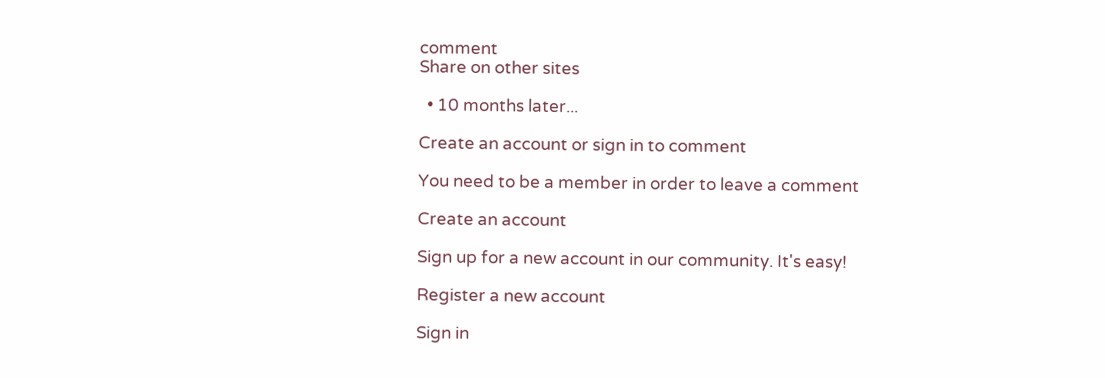comment
Share on other sites

  • 10 months later...

Create an account or sign in to comment

You need to be a member in order to leave a comment

Create an account

Sign up for a new account in our community. It's easy!

Register a new account

Sign in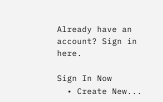Already have an account? Sign in here.

Sign In Now
  • Create New...